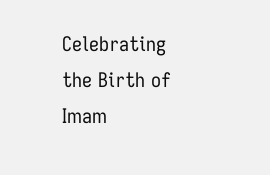Celebrating the Birth of Imam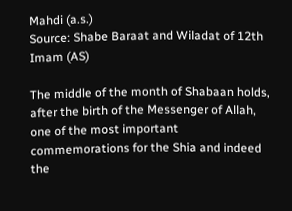Mahdi (a.s.)
Source: Shabe Baraat and Wiladat of 12th Imam (AS)

The middle of the month of Shabaan holds, after the birth of the Messenger of Allah, one of the most important commemorations for the Shia and indeed the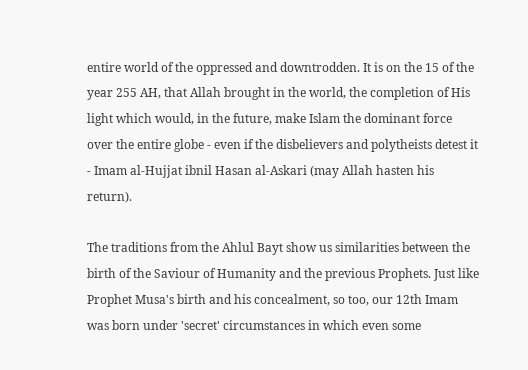entire world of the oppressed and downtrodden. It is on the 15 of the year 255 AH, that Allah brought in the world, the completion of His light which would, in the future, make Islam the dominant force over the entire globe - even if the disbelievers and polytheists detest it - Imam al-Hujjat ibnil Hasan al-Askari (may Allah hasten his return).

The traditions from the Ahlul Bayt show us similarities between the birth of the Saviour of Humanity and the previous Prophets. Just like Prophet Musa's birth and his concealment, so too, our 12th Imam was born under 'secret' circumstances in which even some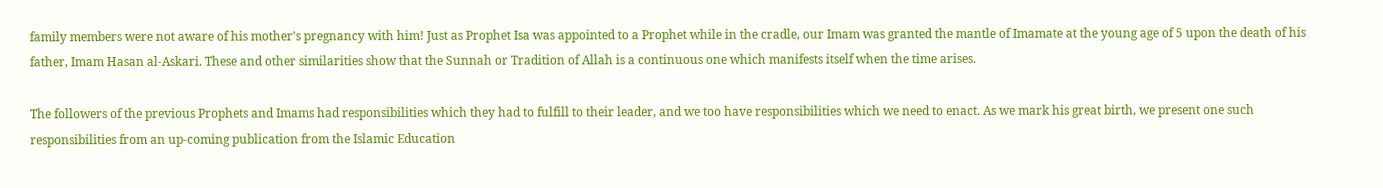family members were not aware of his mother's pregnancy with him! Just as Prophet Isa was appointed to a Prophet while in the cradle, our Imam was granted the mantle of Imamate at the young age of 5 upon the death of his father, Imam Hasan al-Askari. These and other similarities show that the Sunnah or Tradition of Allah is a continuous one which manifests itself when the time arises.

The followers of the previous Prophets and Imams had responsibilities which they had to fulfill to their leader, and we too have responsibilities which we need to enact. As we mark his great birth, we present one such responsibilities from an up-coming publication from the Islamic Education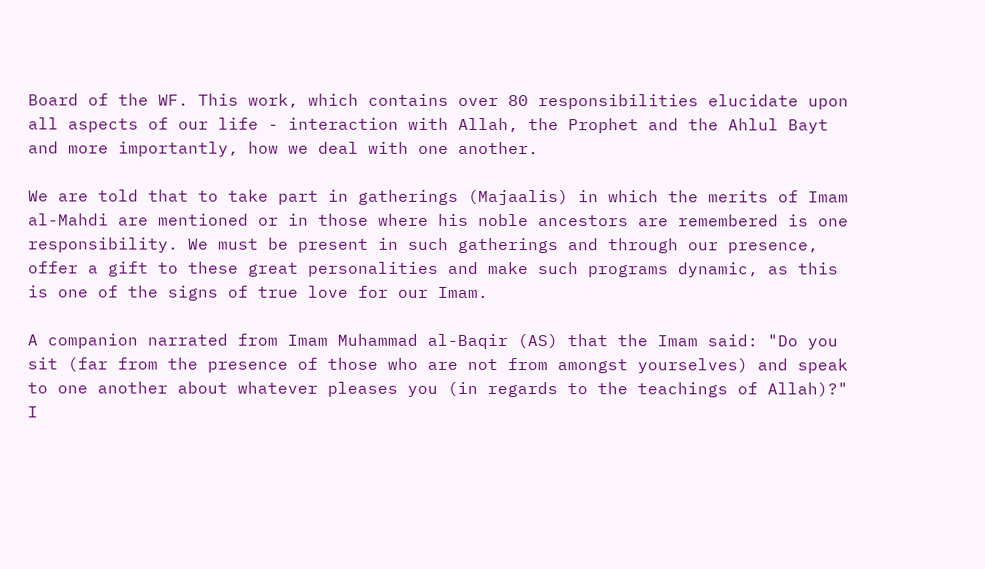Board of the WF. This work, which contains over 80 responsibilities elucidate upon all aspects of our life - interaction with Allah, the Prophet and the Ahlul Bayt and more importantly, how we deal with one another.

We are told that to take part in gatherings (Majaalis) in which the merits of Imam al-Mahdi are mentioned or in those where his noble ancestors are remembered is one responsibility. We must be present in such gatherings and through our presence, offer a gift to these great personalities and make such programs dynamic, as this is one of the signs of true love for our Imam.

A companion narrated from Imam Muhammad al-Baqir (AS) that the Imam said: "Do you sit (far from the presence of those who are not from amongst yourselves) and speak to one another about whatever pleases you (in regards to the teachings of Allah)?" I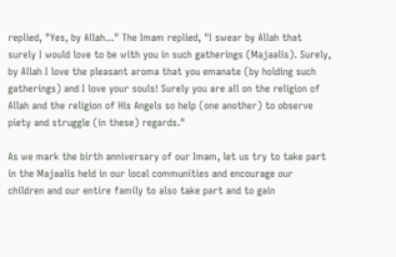replied, "Yes, by Allah..." The Imam replied, "I swear by Allah that surely I would love to be with you in such gatherings (Majaalis). Surely, by Allah I love the pleasant aroma that you emanate (by holding such gatherings) and I love your souls! Surely you are all on the religion of Allah and the religion of His Angels so help (one another) to observe piety and struggle (in these) regards."

As we mark the birth anniversary of our Imam, let us try to take part in the Majaalis held in our local communities and encourage our children and our entire family to also take part and to gain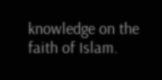knowledge on the faith of Islam.